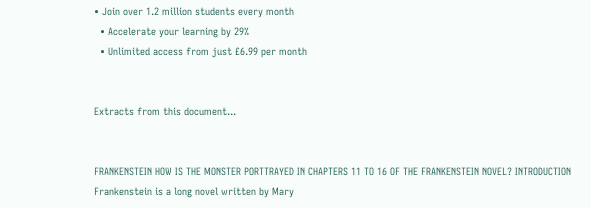• Join over 1.2 million students every month
  • Accelerate your learning by 29%
  • Unlimited access from just £6.99 per month


Extracts from this document...


FRANKENSTEIN HOW IS THE MONSTER PORTTRAYED IN CHAPTERS 11 TO 16 OF THE FRANKENSTEIN NOVEL? INTRODUCTION Frankenstein is a long novel written by Mary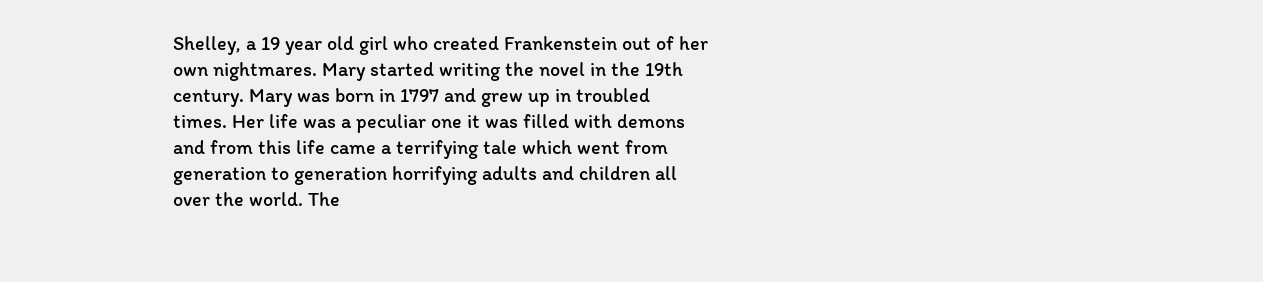Shelley, a 19 year old girl who created Frankenstein out of her own nightmares. Mary started writing the novel in the 19th century. Mary was born in 1797 and grew up in troubled times. Her life was a peculiar one it was filled with demons and from this life came a terrifying tale which went from generation to generation horrifying adults and children all over the world. The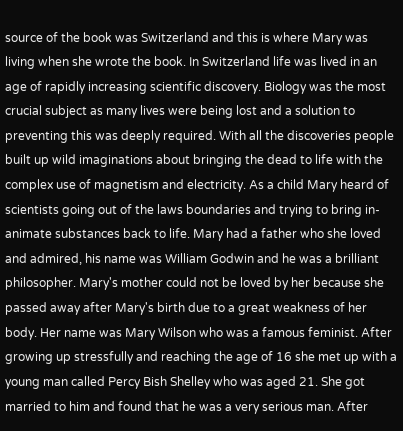source of the book was Switzerland and this is where Mary was living when she wrote the book. In Switzerland life was lived in an age of rapidly increasing scientific discovery. Biology was the most crucial subject as many lives were being lost and a solution to preventing this was deeply required. With all the discoveries people built up wild imaginations about bringing the dead to life with the complex use of magnetism and electricity. As a child Mary heard of scientists going out of the laws boundaries and trying to bring in-animate substances back to life. Mary had a father who she loved and admired, his name was William Godwin and he was a brilliant philosopher. Mary's mother could not be loved by her because she passed away after Mary's birth due to a great weakness of her body. Her name was Mary Wilson who was a famous feminist. After growing up stressfully and reaching the age of 16 she met up with a young man called Percy Bish Shelley who was aged 21. She got married to him and found that he was a very serious man. After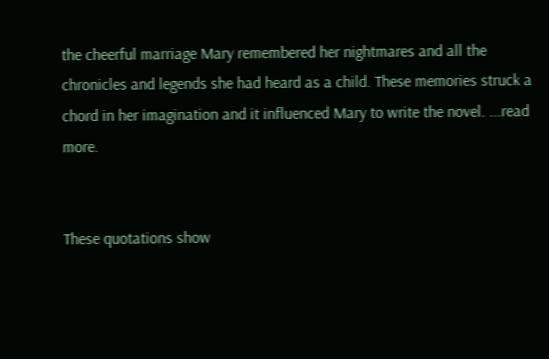the cheerful marriage Mary remembered her nightmares and all the chronicles and legends she had heard as a child. These memories struck a chord in her imagination and it influenced Mary to write the novel. ...read more.


These quotations show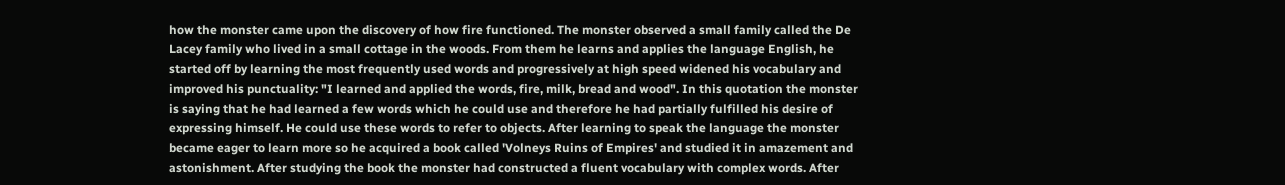how the monster came upon the discovery of how fire functioned. The monster observed a small family called the De Lacey family who lived in a small cottage in the woods. From them he learns and applies the language English, he started off by learning the most frequently used words and progressively at high speed widened his vocabulary and improved his punctuality: "I learned and applied the words, fire, milk, bread and wood". In this quotation the monster is saying that he had learned a few words which he could use and therefore he had partially fulfilled his desire of expressing himself. He could use these words to refer to objects. After learning to speak the language the monster became eager to learn more so he acquired a book called 'Volneys Ruins of Empires' and studied it in amazement and astonishment. After studying the book the monster had constructed a fluent vocabulary with complex words. After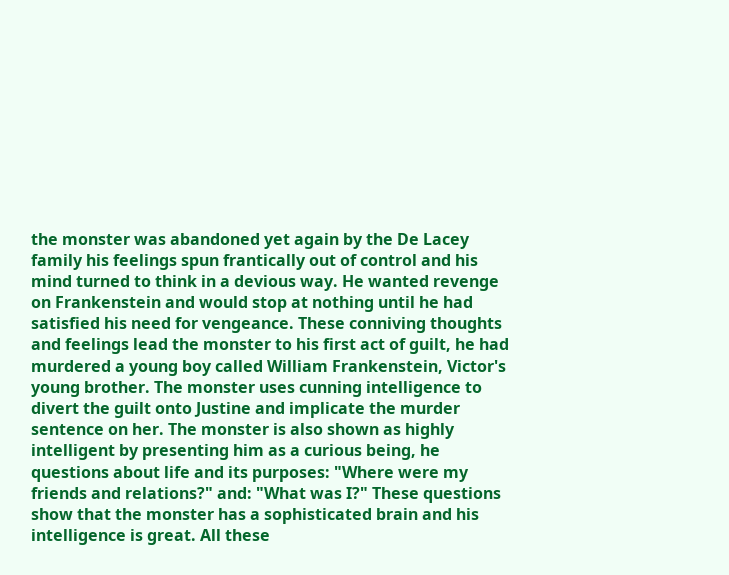the monster was abandoned yet again by the De Lacey family his feelings spun frantically out of control and his mind turned to think in a devious way. He wanted revenge on Frankenstein and would stop at nothing until he had satisfied his need for vengeance. These conniving thoughts and feelings lead the monster to his first act of guilt, he had murdered a young boy called William Frankenstein, Victor's young brother. The monster uses cunning intelligence to divert the guilt onto Justine and implicate the murder sentence on her. The monster is also shown as highly intelligent by presenting him as a curious being, he questions about life and its purposes: "Where were my friends and relations?" and: "What was I?" These questions show that the monster has a sophisticated brain and his intelligence is great. All these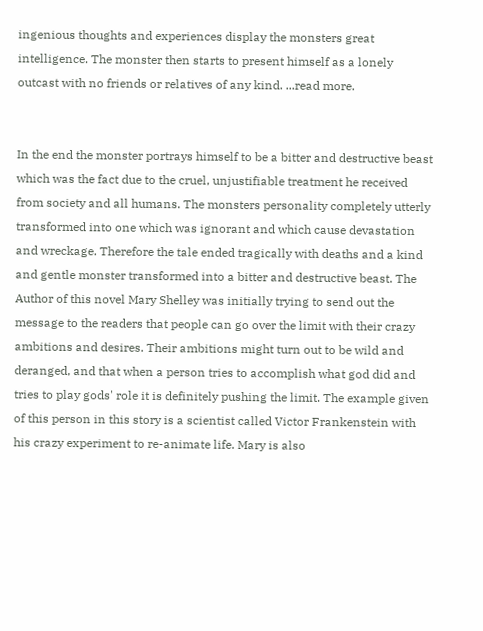ingenious thoughts and experiences display the monsters great intelligence. The monster then starts to present himself as a lonely outcast with no friends or relatives of any kind. ...read more.


In the end the monster portrays himself to be a bitter and destructive beast which was the fact due to the cruel, unjustifiable treatment he received from society and all humans. The monsters personality completely utterly transformed into one which was ignorant and which cause devastation and wreckage. Therefore the tale ended tragically with deaths and a kind and gentle monster transformed into a bitter and destructive beast. The Author of this novel Mary Shelley was initially trying to send out the message to the readers that people can go over the limit with their crazy ambitions and desires. Their ambitions might turn out to be wild and deranged, and that when a person tries to accomplish what god did and tries to play gods' role it is definitely pushing the limit. The example given of this person in this story is a scientist called Victor Frankenstein with his crazy experiment to re-animate life. Mary is also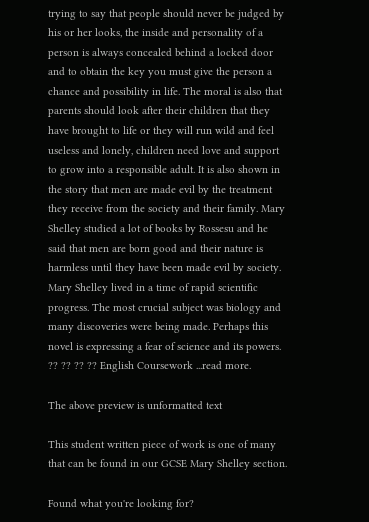trying to say that people should never be judged by his or her looks, the inside and personality of a person is always concealed behind a locked door and to obtain the key you must give the person a chance and possibility in life. The moral is also that parents should look after their children that they have brought to life or they will run wild and feel useless and lonely, children need love and support to grow into a responsible adult. It is also shown in the story that men are made evil by the treatment they receive from the society and their family. Mary Shelley studied a lot of books by Rossesu and he said that men are born good and their nature is harmless until they have been made evil by society. Mary Shelley lived in a time of rapid scientific progress. The most crucial subject was biology and many discoveries were being made. Perhaps this novel is expressing a fear of science and its powers. ?? ?? ?? ?? English Coursework ...read more.

The above preview is unformatted text

This student written piece of work is one of many that can be found in our GCSE Mary Shelley section.

Found what you're looking for?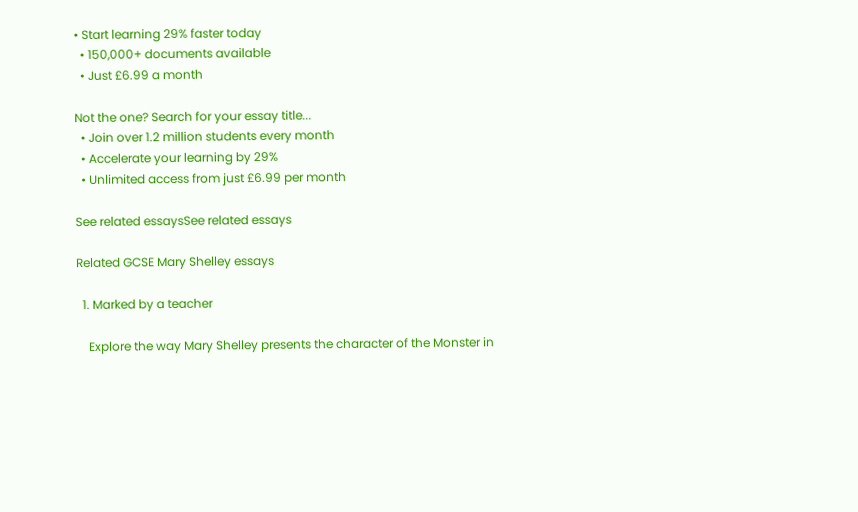• Start learning 29% faster today
  • 150,000+ documents available
  • Just £6.99 a month

Not the one? Search for your essay title...
  • Join over 1.2 million students every month
  • Accelerate your learning by 29%
  • Unlimited access from just £6.99 per month

See related essaysSee related essays

Related GCSE Mary Shelley essays

  1. Marked by a teacher

    Explore the way Mary Shelley presents the character of the Monster in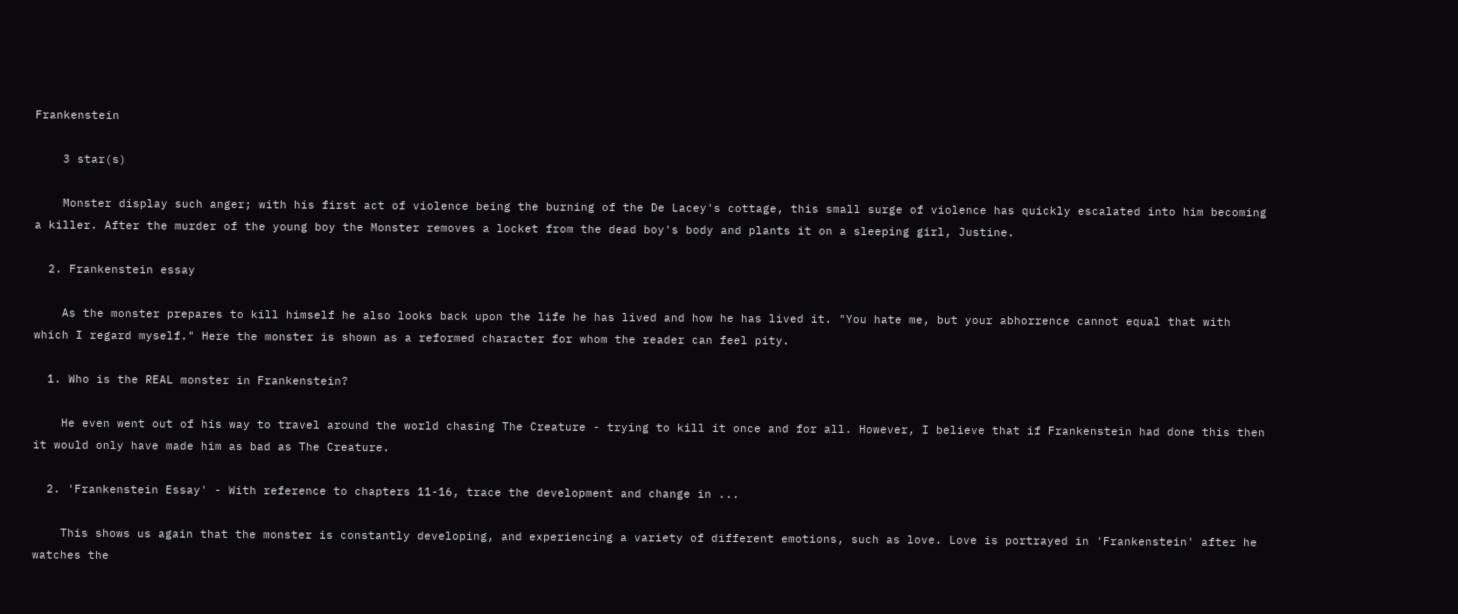Frankenstein

    3 star(s)

    Monster display such anger; with his first act of violence being the burning of the De Lacey's cottage, this small surge of violence has quickly escalated into him becoming a killer. After the murder of the young boy the Monster removes a locket from the dead boy's body and plants it on a sleeping girl, Justine.

  2. Frankenstein essay

    As the monster prepares to kill himself he also looks back upon the life he has lived and how he has lived it. "You hate me, but your abhorrence cannot equal that with which I regard myself." Here the monster is shown as a reformed character for whom the reader can feel pity.

  1. Who is the REAL monster in Frankenstein?

    He even went out of his way to travel around the world chasing The Creature - trying to kill it once and for all. However, I believe that if Frankenstein had done this then it would only have made him as bad as The Creature.

  2. 'Frankenstein Essay' - With reference to chapters 11-16, trace the development and change in ...

    This shows us again that the monster is constantly developing, and experiencing a variety of different emotions, such as love. Love is portrayed in 'Frankenstein' after he watches the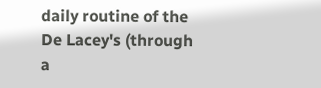daily routine of the De Lacey's (through a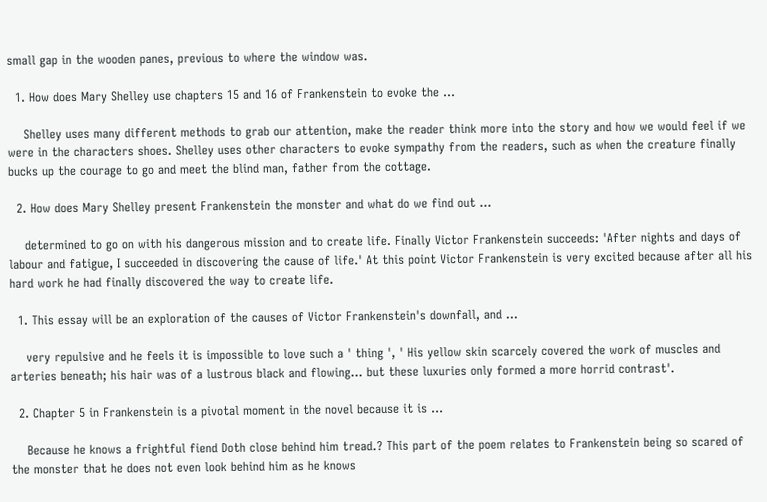small gap in the wooden panes, previous to where the window was.

  1. How does Mary Shelley use chapters 15 and 16 of Frankenstein to evoke the ...

    Shelley uses many different methods to grab our attention, make the reader think more into the story and how we would feel if we were in the characters shoes. Shelley uses other characters to evoke sympathy from the readers, such as when the creature finally bucks up the courage to go and meet the blind man, father from the cottage.

  2. How does Mary Shelley present Frankenstein the monster and what do we find out ...

    determined to go on with his dangerous mission and to create life. Finally Victor Frankenstein succeeds: 'After nights and days of labour and fatigue, I succeeded in discovering the cause of life.' At this point Victor Frankenstein is very excited because after all his hard work he had finally discovered the way to create life.

  1. This essay will be an exploration of the causes of Victor Frankenstein's downfall, and ...

    very repulsive and he feels it is impossible to love such a ' thing ', ' His yellow skin scarcely covered the work of muscles and arteries beneath; his hair was of a lustrous black and flowing... but these luxuries only formed a more horrid contrast'.

  2. Chapter 5 in Frankenstein is a pivotal moment in the novel because it is ...

    Because he knows a frightful fiend Doth close behind him tread.? This part of the poem relates to Frankenstein being so scared of the monster that he does not even look behind him as he knows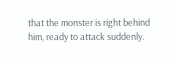that the monster is right behind him, ready to attack suddenly.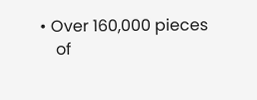• Over 160,000 pieces
    of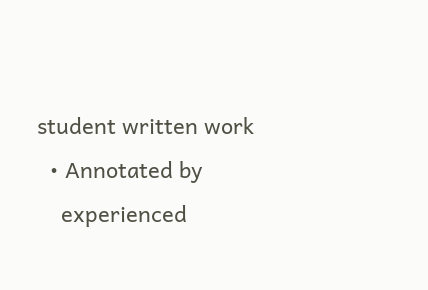student written work
  • Annotated by
    experienced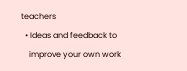teachers
  • Ideas and feedback to
    improve your own work